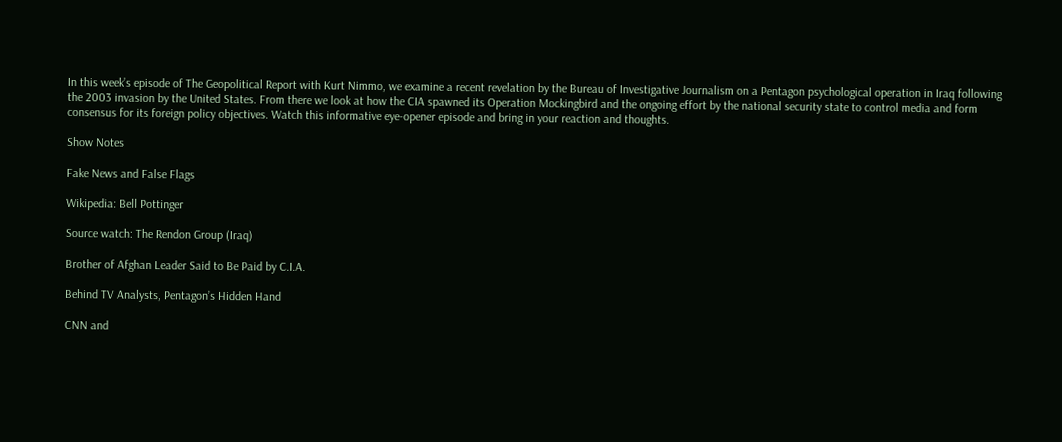In this week’s episode of The Geopolitical Report with Kurt Nimmo, we examine a recent revelation by the Bureau of Investigative Journalism on a Pentagon psychological operation in Iraq following the 2003 invasion by the United States. From there we look at how the CIA spawned its Operation Mockingbird and the ongoing effort by the national security state to control media and form consensus for its foreign policy objectives. Watch this informative eye-opener episode and bring in your reaction and thoughts.

Show Notes

Fake News and False Flags

Wikipedia: Bell Pottinger

Source watch: The Rendon Group (Iraq)

Brother of Afghan Leader Said to Be Paid by C.I.A.

Behind TV Analysts, Pentagon’s Hidden Hand

CNN and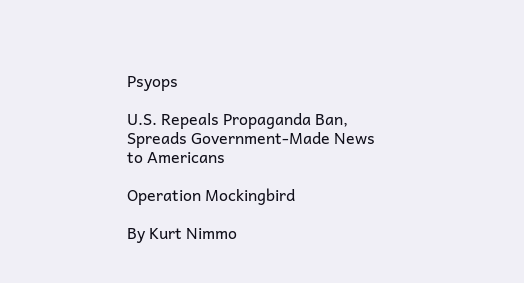Psyops

U.S. Repeals Propaganda Ban, Spreads Government-Made News to Americans

Operation Mockingbird

By Kurt Nimmo